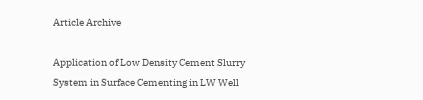Article Archive

Application of Low Density Cement Slurry System in Surface Cementing in LW Well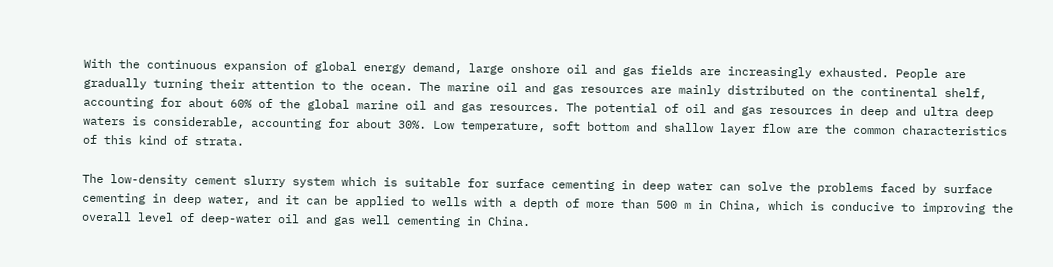With the continuous expansion of global energy demand, large onshore oil and gas fields are increasingly exhausted. People are gradually turning their attention to the ocean. The marine oil and gas resources are mainly distributed on the continental shelf, accounting for about 60% of the global marine oil and gas resources. The potential of oil and gas resources in deep and ultra deep waters is considerable, accounting for about 30%. Low temperature, soft bottom and shallow layer flow are the common characteristics of this kind of strata.

The low-density cement slurry system which is suitable for surface cementing in deep water can solve the problems faced by surface cementing in deep water, and it can be applied to wells with a depth of more than 500 m in China, which is conducive to improving the overall level of deep-water oil and gas well cementing in China.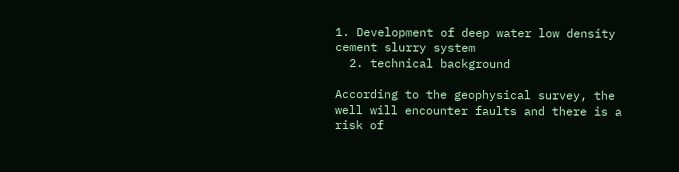1. Development of deep water low density cement slurry system
  2. technical background

According to the geophysical survey, the well will encounter faults and there is a risk of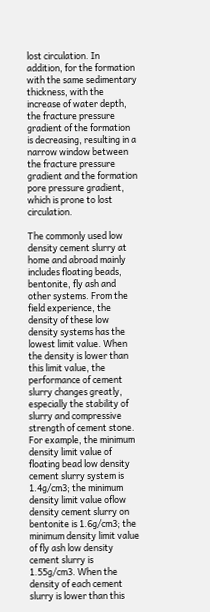lost circulation. In addition, for the formation with the same sedimentary thickness, with the increase of water depth, the fracture pressure gradient of the formation is decreasing, resulting in a narrow window between the fracture pressure gradient and the formation pore pressure gradient, which is prone to lost circulation.

The commonly used low density cement slurry at home and abroad mainly includes floating beads, bentonite, fly ash and other systems. From the field experience, the density of these low density systems has the lowest limit value. When the density is lower than this limit value, the performance of cement slurry changes greatly, especially the stability of slurry and compressive strength of cement stone. For example, the minimum density limit value of floating bead low density cement slurry system is 1.4g/cm3; the minimum density limit value oflow density cement slurry on bentonite is 1.6g/cm3; the minimum density limit value of fly ash low density cement slurry is 1.55g/cm3. When the density of each cement slurry is lower than this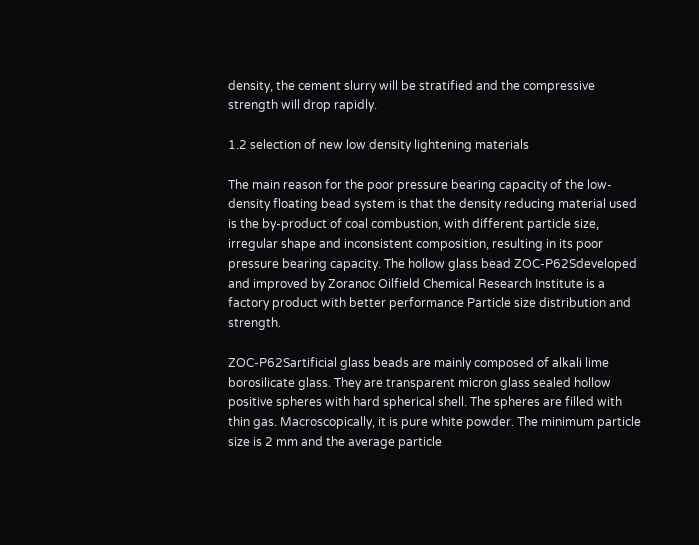density, the cement slurry will be stratified and the compressive strength will drop rapidly.

1.2 selection of new low density lightening materials

The main reason for the poor pressure bearing capacity of the low-density floating bead system is that the density reducing material used is the by-product of coal combustion, with different particle size, irregular shape and inconsistent composition, resulting in its poor pressure bearing capacity. The hollow glass bead ZOC-P62Sdeveloped and improved by Zoranoc Oilfield Chemical Research Institute is a factory product with better performance Particle size distribution and strength.

ZOC-P62Sartificial glass beads are mainly composed of alkali lime borosilicate glass. They are transparent micron glass sealed hollow positive spheres with hard spherical shell. The spheres are filled with thin gas. Macroscopically, it is pure white powder. The minimum particle size is 2 mm and the average particle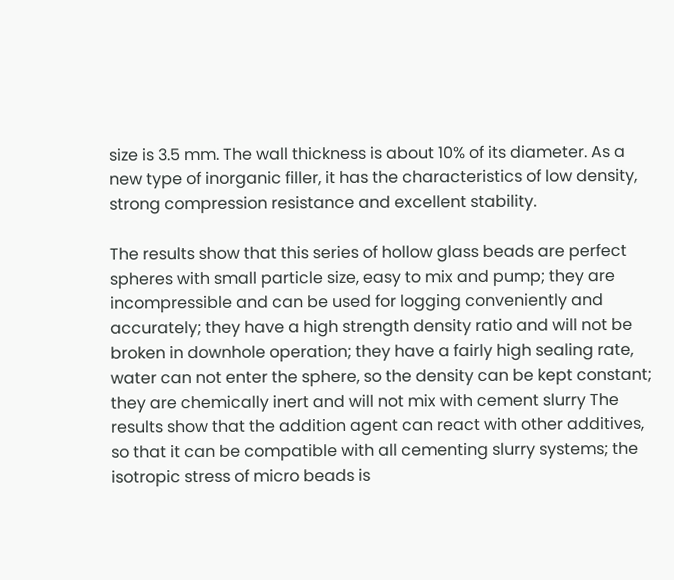size is 3.5 mm. The wall thickness is about 10% of its diameter. As a new type of inorganic filler, it has the characteristics of low density, strong compression resistance and excellent stability.

The results show that this series of hollow glass beads are perfect spheres with small particle size, easy to mix and pump; they are incompressible and can be used for logging conveniently and accurately; they have a high strength density ratio and will not be broken in downhole operation; they have a fairly high sealing rate, water can not enter the sphere, so the density can be kept constant; they are chemically inert and will not mix with cement slurry The results show that the addition agent can react with other additives, so that it can be compatible with all cementing slurry systems; the isotropic stress of micro beads is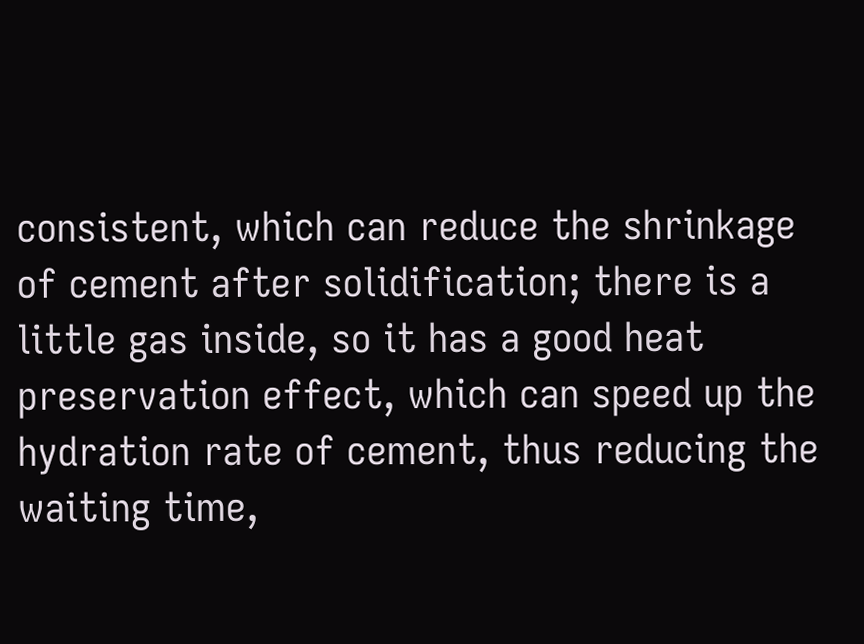consistent, which can reduce the shrinkage of cement after solidification; there is a little gas inside, so it has a good heat preservation effect, which can speed up the hydration rate of cement, thus reducing the waiting time,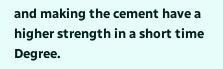and making the cement have a higher strength in a short time Degree.